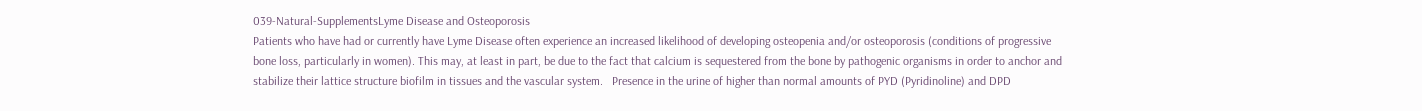039-Natural-SupplementsLyme Disease and Osteoporosis
Patients who have had or currently have Lyme Disease often experience an increased likelihood of developing osteopenia and/or osteoporosis (conditions of progressive bone loss, particularly in women). This may, at least in part, be due to the fact that calcium is sequestered from the bone by pathogenic organisms in order to anchor and stabilize their lattice structure biofilm in tissues and the vascular system.   Presence in the urine of higher than normal amounts of PYD (Pyridinoline) and DPD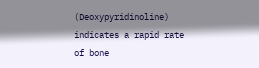(Deoxypyridinoline) indicates a rapid rate of bone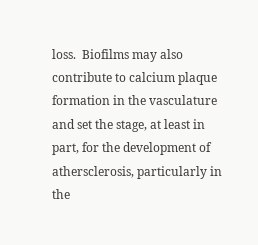loss.  Biofilms may also contribute to calcium plaque formation in the vasculature and set the stage, at least in part, for the development of athersclerosis, particularly in the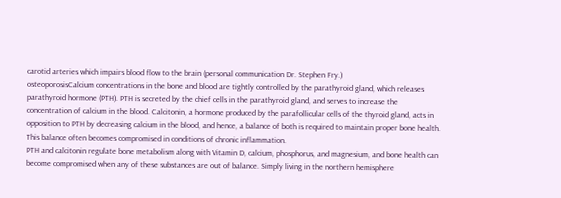carotid arteries which impairs blood flow to the brain (personal communication Dr. Stephen Fry.)
osteoporosisCalcium concentrations in the bone and blood are tightly controlled by the parathyroid gland, which releases parathyroid hormone (PTH). PTH is secreted by the chief cells in the parathyroid gland, and serves to increase the concentration of calcium in the blood. Calcitonin, a hormone produced by the parafollicular cells of the thyroid gland, acts in opposition to PTH by decreasing calcium in the blood, and hence, a balance of both is required to maintain proper bone health. This balance often becomes compromised in conditions of chronic inflammation.
PTH and calcitonin regulate bone metabolism along with Vitamin D, calcium, phosphorus, and magnesium, and bone health can become compromised when any of these substances are out of balance. Simply living in the northern hemisphere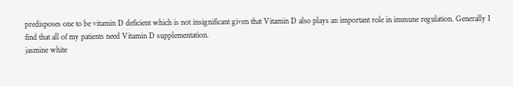predisposes one to be vitamin D deficient which is not insignificant given that Vitamin D also plays an important role in immune regulation. Generally I find that all of my patients need Vitamin D supplementation.
jasmine white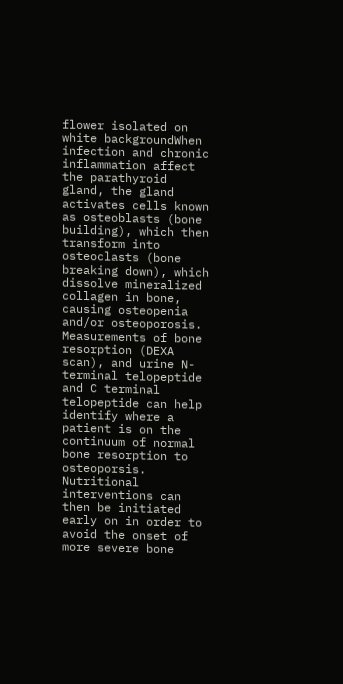flower isolated on white backgroundWhen infection and chronic inflammation affect the parathyroid gland, the gland activates cells known as osteoblasts (bone building), which then transform into osteoclasts (bone breaking down), which dissolve mineralized collagen in bone, causing osteopenia and/or osteoporosis.
Measurements of bone resorption (DEXA scan), and urine N- terminal telopeptide and C terminal telopeptide can help identify where a patient is on the continuum of normal bone resorption to osteoporsis. Nutritional interventions can then be initiated early on in order to avoid the onset of more severe bone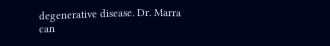degenerative disease. Dr. Marra can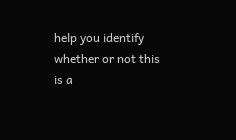help you identify whether or not this is a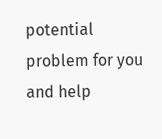potential problem for you and help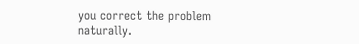you correct the problem naturally.